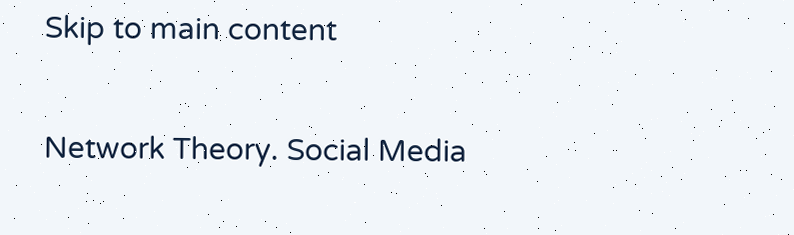Skip to main content

Network Theory. Social Media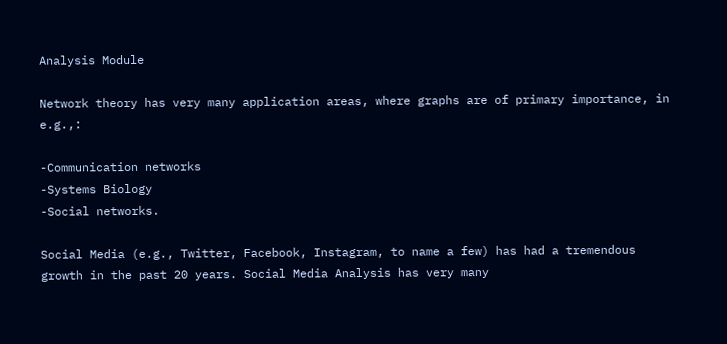Analysis Module

Network theory has very many application areas, where graphs are of primary importance, in e.g.,:

-Communication networks
-Systems Biology
-Social networks.

Social Media (e.g., Twitter, Facebook, Instagram, to name a few) has had a tremendous growth in the past 20 years. Social Media Analysis has very many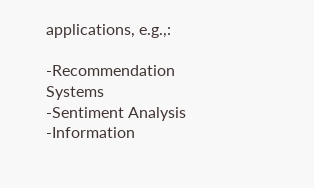applications, e.g.,:

-Recommendation Systems
-Sentiment Analysis
-Information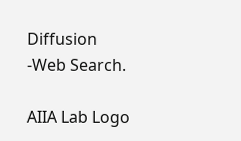Diffusion
-Web Search.

AIIA Lab Logo